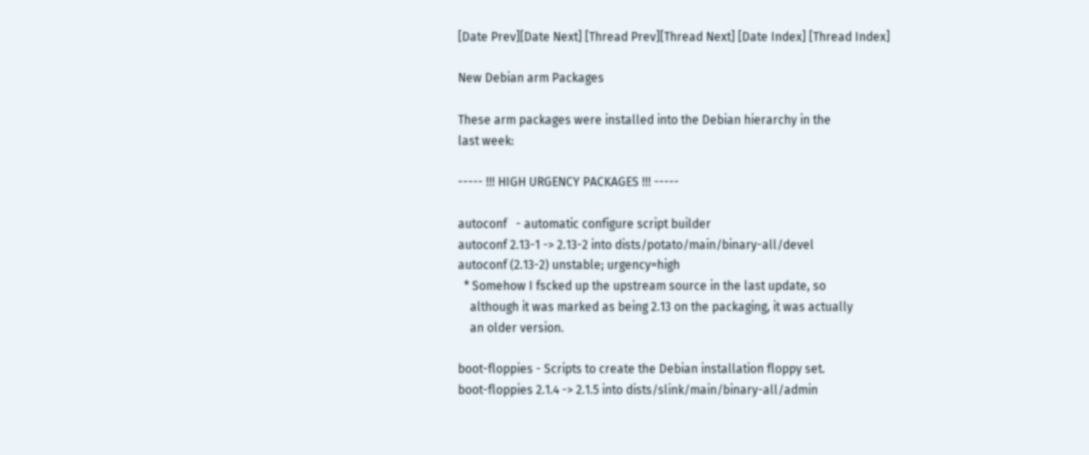[Date Prev][Date Next] [Thread Prev][Thread Next] [Date Index] [Thread Index]

New Debian arm Packages

These arm packages were installed into the Debian hierarchy in the
last week:

----- !!! HIGH URGENCY PACKAGES !!! -----

autoconf   - automatic configure script builder
autoconf 2.13-1 -> 2.13-2 into dists/potato/main/binary-all/devel
autoconf (2.13-2) unstable; urgency=high
  * Somehow I fscked up the upstream source in the last update, so
    although it was marked as being 2.13 on the packaging, it was actually
    an older version.

boot-floppies - Scripts to create the Debian installation floppy set.
boot-floppies 2.1.4 -> 2.1.5 into dists/slink/main/binary-all/admin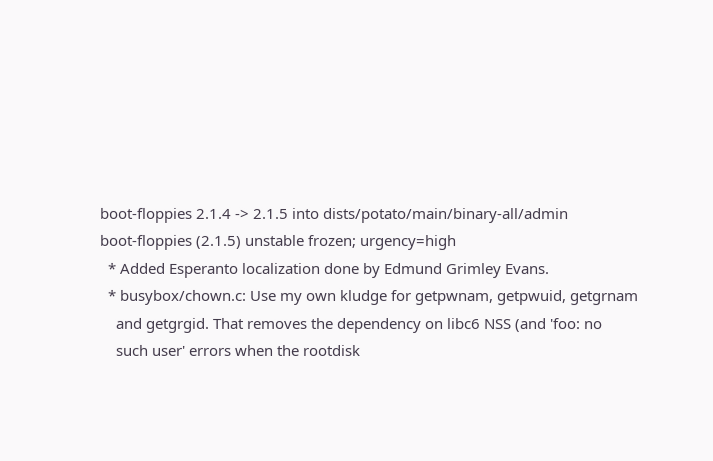boot-floppies 2.1.4 -> 2.1.5 into dists/potato/main/binary-all/admin
boot-floppies (2.1.5) unstable frozen; urgency=high
  * Added Esperanto localization done by Edmund Grimley Evans.
  * busybox/chown.c: Use my own kludge for getpwnam, getpwuid, getgrnam
    and getgrgid. That removes the dependency on libc6 NSS (and 'foo: no
    such user' errors when the rootdisk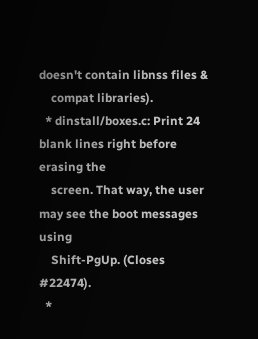doesn't contain libnss files &
    compat libraries).
  * dinstall/boxes.c: Print 24 blank lines right before erasing the
    screen. That way, the user may see the boot messages using
    Shift-PgUp. (Closes #22474).
  *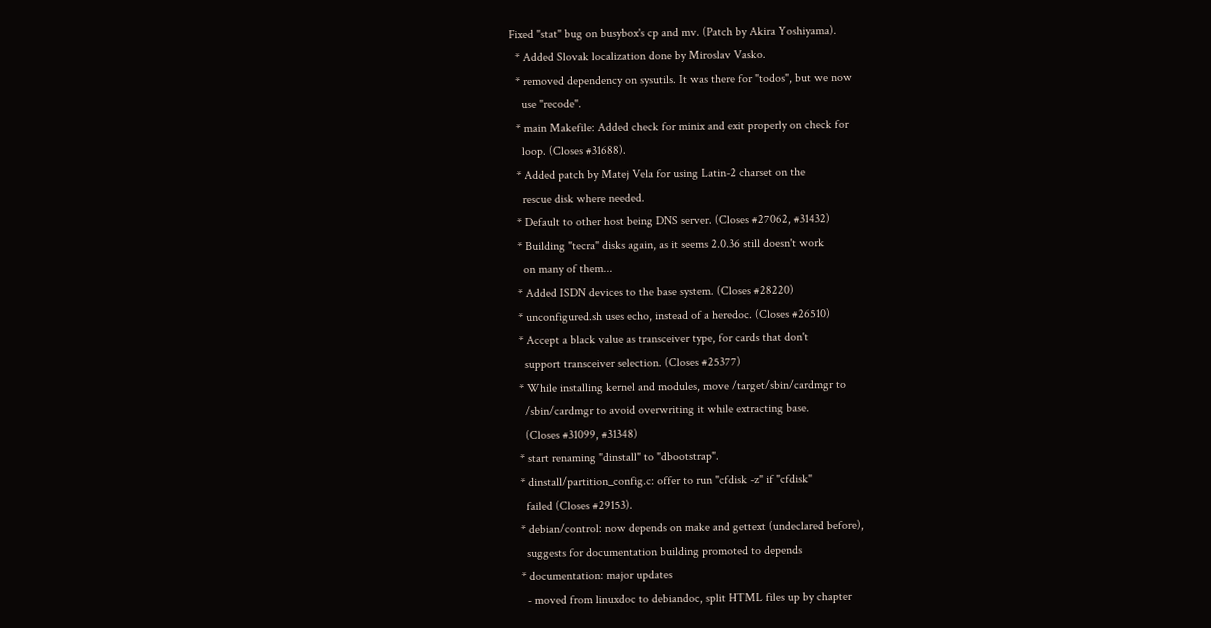Fixed "stat" bug on busybox's cp and mv. (Patch by Akira Yoshiyama).
  * Added Slovak localization done by Miroslav Vasko.
  * removed dependency on sysutils. It was there for "todos", but we now
    use "recode".
  * main Makefile: Added check for minix and exit properly on check for
    loop. (Closes #31688).
  * Added patch by Matej Vela for using Latin-2 charset on the
    rescue disk where needed.
  * Default to other host being DNS server. (Closes #27062, #31432)
  * Building "tecra" disks again, as it seems 2.0.36 still doesn't work
    on many of them...
  * Added ISDN devices to the base system. (Closes #28220)
  * unconfigured.sh uses echo, instead of a heredoc. (Closes #26510)
  * Accept a black value as transceiver type, for cards that don't
    support transceiver selection. (Closes #25377)
  * While installing kernel and modules, move /target/sbin/cardmgr to
    /sbin/cardmgr to avoid overwriting it while extracting base.
    (Closes #31099, #31348)
  * start renaming "dinstall" to "dbootstrap".
  * dinstall/partition_config.c: offer to run "cfdisk -z" if "cfdisk"
    failed (Closes #29153).
  * debian/control: now depends on make and gettext (undeclared before),
    suggests for documentation building promoted to depends
  * documentation: major updates
    - moved from linuxdoc to debiandoc, split HTML files up by chapter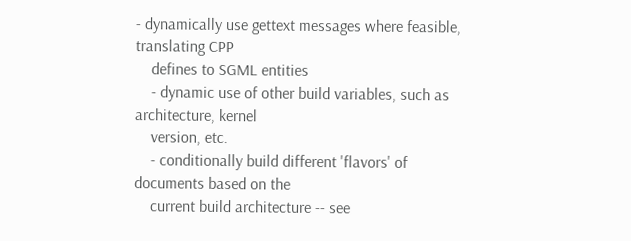- dynamically use gettext messages where feasible, translating CPP
    defines to SGML entities
    - dynamic use of other build variables, such as architecture, kernel
    version, etc.
    - conditionally build different 'flavors' of documents based on the
    current build architecture -- see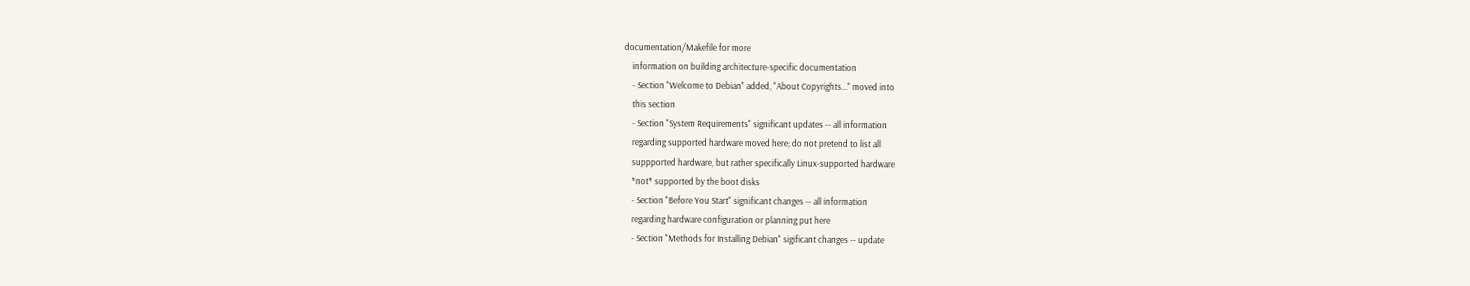documentation/Makefile for more
    information on building architecture-specific documentation
    - Section "Welcome to Debian" added, "About Copyrights..." moved into
    this section
    - Section "System Requirements" significant updates -- all information
    regarding supported hardware moved here; do not pretend to list all
    suppported hardware, but rather specifically Linux-supported hardware
    *not* supported by the boot disks
    - Section "Before You Start" significant changes -- all information
    regarding hardware configuration or planning put here
    - Section "Methods for Installing Debian" sigificant changes -- update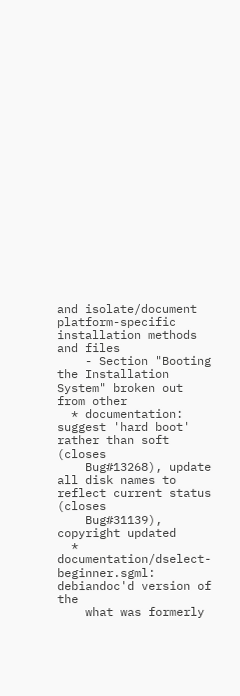and isolate/document platform-specific installation methods and files
    - Section "Booting the Installation System" broken out from other
  * documentation: suggest 'hard boot' rather than soft (closes
    Bug#13268), update all disk names to reflect current status (closes
    Bug#31139), copyright updated
  * documentation/dselect-beginner.sgml: debiandoc'd version of the
    what was formerly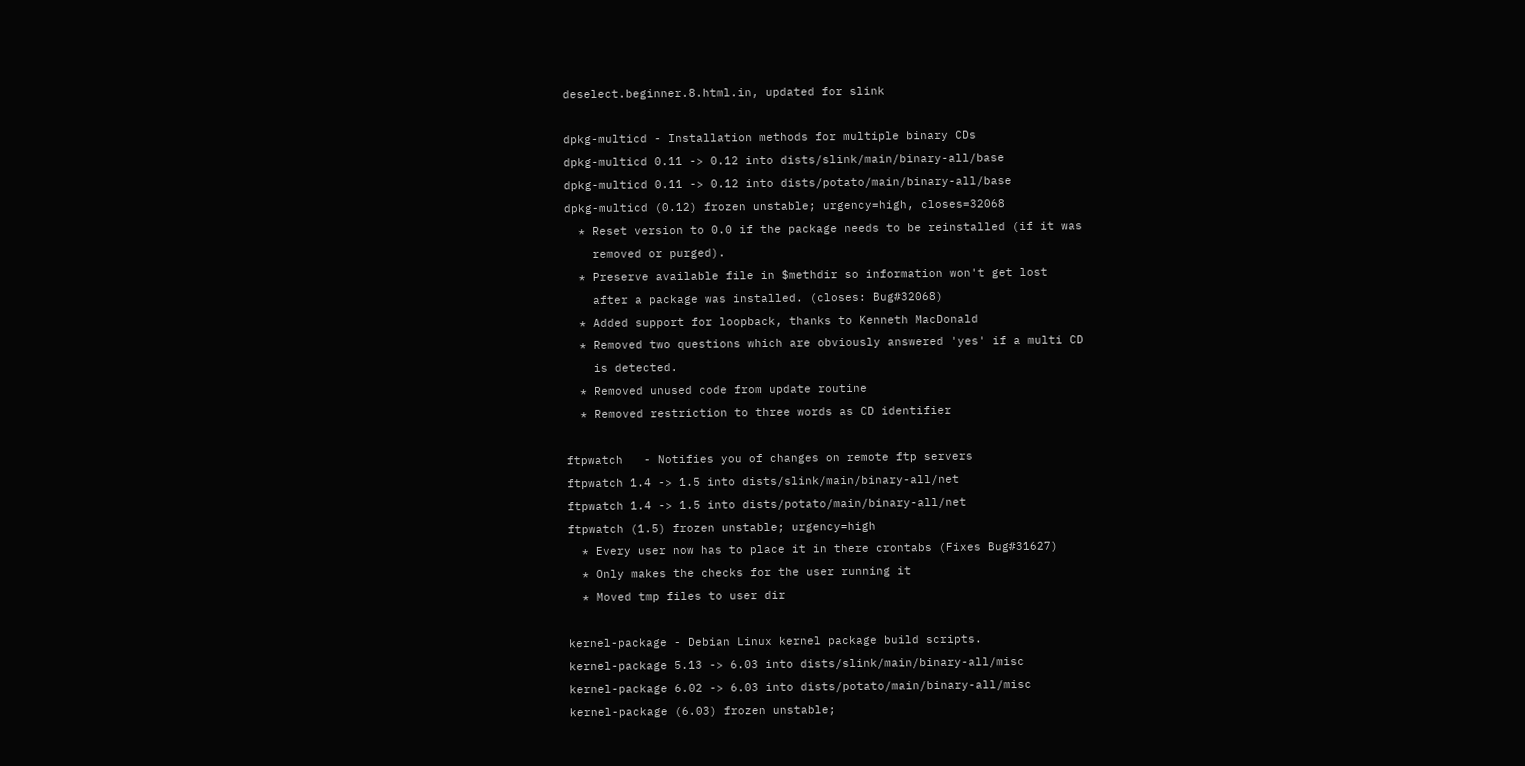deselect.beginner.8.html.in, updated for slink

dpkg-multicd - Installation methods for multiple binary CDs
dpkg-multicd 0.11 -> 0.12 into dists/slink/main/binary-all/base
dpkg-multicd 0.11 -> 0.12 into dists/potato/main/binary-all/base
dpkg-multicd (0.12) frozen unstable; urgency=high, closes=32068
  * Reset version to 0.0 if the package needs to be reinstalled (if it was
    removed or purged).
  * Preserve available file in $methdir so information won't get lost
    after a package was installed. (closes: Bug#32068)
  * Added support for loopback, thanks to Kenneth MacDonald
  * Removed two questions which are obviously answered 'yes' if a multi CD
    is detected.
  * Removed unused code from update routine
  * Removed restriction to three words as CD identifier

ftpwatch   - Notifies you of changes on remote ftp servers
ftpwatch 1.4 -> 1.5 into dists/slink/main/binary-all/net
ftpwatch 1.4 -> 1.5 into dists/potato/main/binary-all/net
ftpwatch (1.5) frozen unstable; urgency=high
  * Every user now has to place it in there crontabs (Fixes Bug#31627)
  * Only makes the checks for the user running it
  * Moved tmp files to user dir

kernel-package - Debian Linux kernel package build scripts.
kernel-package 5.13 -> 6.03 into dists/slink/main/binary-all/misc
kernel-package 6.02 -> 6.03 into dists/potato/main/binary-all/misc
kernel-package (6.03) frozen unstable;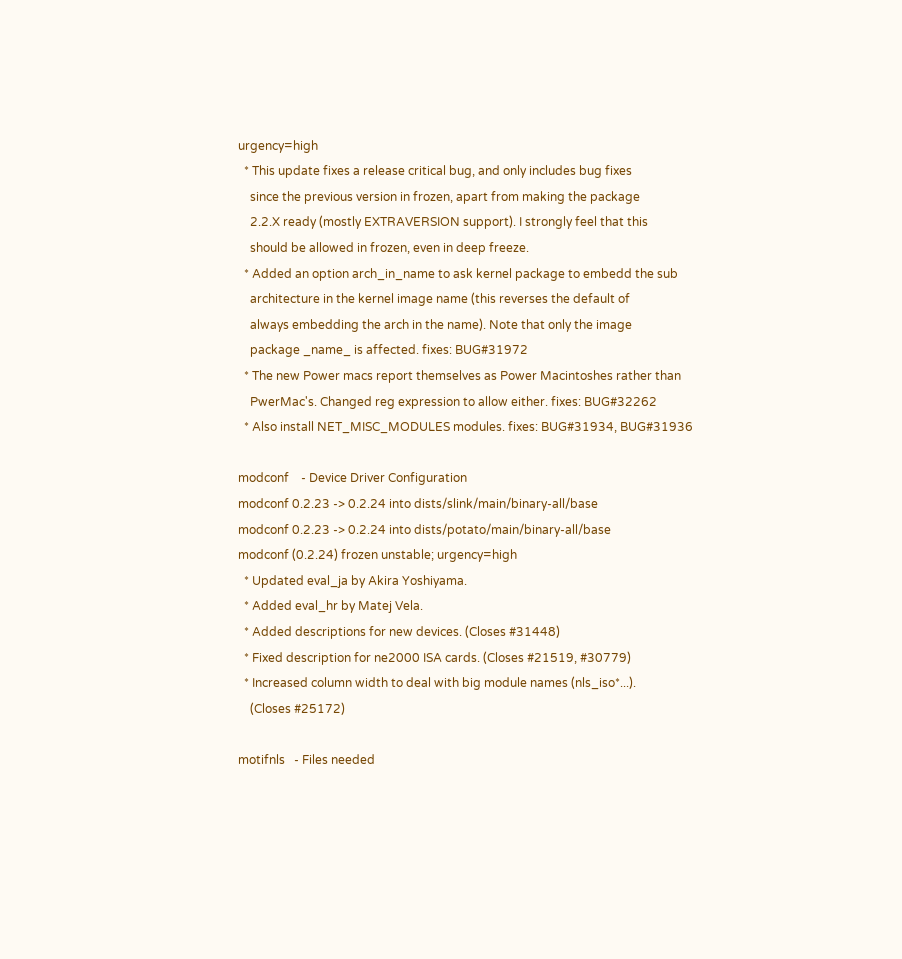urgency=high
  * This update fixes a release critical bug, and only includes bug fixes
    since the previous version in frozen, apart from making the package
    2.2.X ready (mostly EXTRAVERSION support). I strongly feel that this
    should be allowed in frozen, even in deep freeze.
  * Added an option arch_in_name to ask kernel package to embedd the sub
    architecture in the kernel image name (this reverses the default of
    always embedding the arch in the name). Note that only the image
    package _name_ is affected. fixes: BUG#31972
  * The new Power macs report themselves as Power Macintoshes rather than
    PwerMac's. Changed reg expression to allow either. fixes: BUG#32262
  * Also install NET_MISC_MODULES modules. fixes: BUG#31934, BUG#31936

modconf    - Device Driver Configuration
modconf 0.2.23 -> 0.2.24 into dists/slink/main/binary-all/base
modconf 0.2.23 -> 0.2.24 into dists/potato/main/binary-all/base
modconf (0.2.24) frozen unstable; urgency=high
  * Updated eval_ja by Akira Yoshiyama.
  * Added eval_hr by Matej Vela.
  * Added descriptions for new devices. (Closes #31448)
  * Fixed description for ne2000 ISA cards. (Closes #21519, #30779)
  * Increased column width to deal with big module names (nls_iso*...).
    (Closes #25172)

motifnls   - Files needed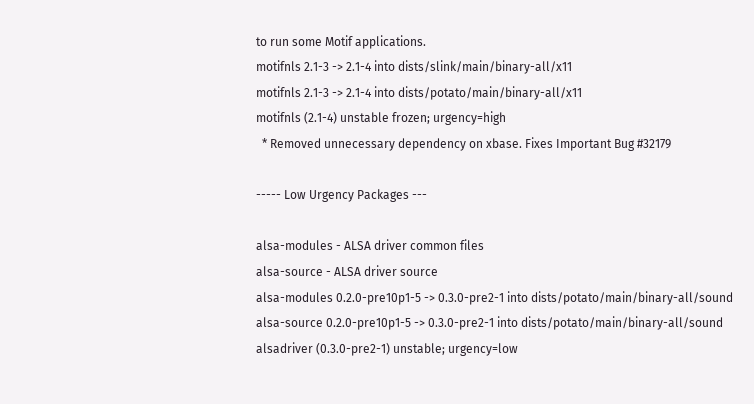to run some Motif applications.
motifnls 2.1-3 -> 2.1-4 into dists/slink/main/binary-all/x11
motifnls 2.1-3 -> 2.1-4 into dists/potato/main/binary-all/x11
motifnls (2.1-4) unstable frozen; urgency=high
  * Removed unnecessary dependency on xbase. Fixes Important Bug #32179

----- Low Urgency Packages ---

alsa-modules - ALSA driver common files
alsa-source - ALSA driver source
alsa-modules 0.2.0-pre10p1-5 -> 0.3.0-pre2-1 into dists/potato/main/binary-all/sound
alsa-source 0.2.0-pre10p1-5 -> 0.3.0-pre2-1 into dists/potato/main/binary-all/sound
alsadriver (0.3.0-pre2-1) unstable; urgency=low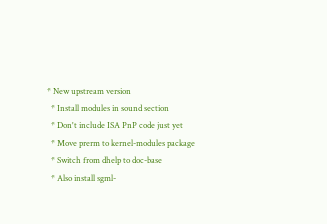* New upstream version
  * Install modules in sound section
  * Don't include ISA PnP code just yet
  * Move prerm to kernel-modules package
  * Switch from dhelp to doc-base
  * Also install sgml-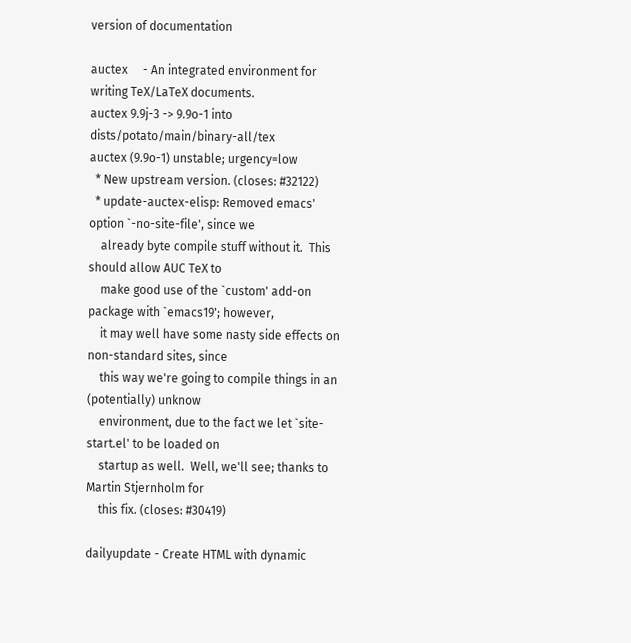version of documentation

auctex     - An integrated environment for writing TeX/LaTeX documents.
auctex 9.9j-3 -> 9.9o-1 into dists/potato/main/binary-all/tex
auctex (9.9o-1) unstable; urgency=low
  * New upstream version. (closes: #32122)
  * update-auctex-elisp: Removed emacs' option `-no-site-file', since we
    already byte compile stuff without it.  This should allow AUC TeX to
    make good use of the `custom' add-on package with `emacs19'; however,
    it may well have some nasty side effects on non-standard sites, since
    this way we're going to compile things in an (potentially) unknow
    environment, due to the fact we let `site-start.el' to be loaded on
    startup as well.  Well, we'll see; thanks to Martin Stjernholm for
    this fix. (closes: #30419)

dailyupdate - Create HTML with dynamic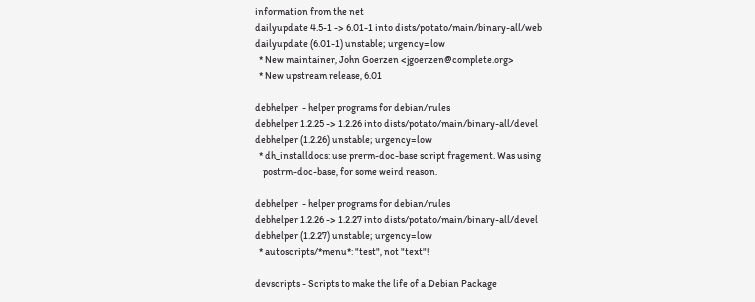information from the net
dailyupdate 4.5-1 -> 6.01-1 into dists/potato/main/binary-all/web
dailyupdate (6.01-1) unstable; urgency=low
  * New maintainer, John Goerzen <jgoerzen@complete.org>
  * New upstream release, 6.01

debhelper  - helper programs for debian/rules
debhelper 1.2.25 -> 1.2.26 into dists/potato/main/binary-all/devel
debhelper (1.2.26) unstable; urgency=low
  * dh_installdocs: use prerm-doc-base script fragement. Was using
    postrm-doc-base, for some weird reason.

debhelper  - helper programs for debian/rules
debhelper 1.2.26 -> 1.2.27 into dists/potato/main/binary-all/devel
debhelper (1.2.27) unstable; urgency=low
  * autoscripts/*menu*: "test", not "text"!

devscripts - Scripts to make the life of a Debian Package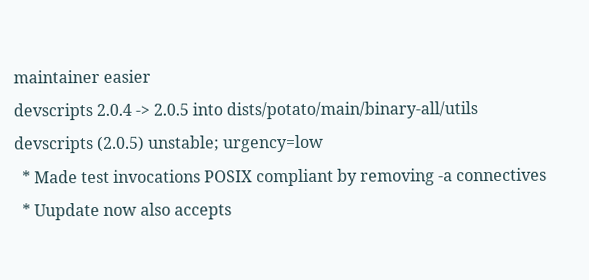maintainer easier
devscripts 2.0.4 -> 2.0.5 into dists/potato/main/binary-all/utils
devscripts (2.0.5) unstable; urgency=low
  * Made test invocations POSIX compliant by removing -a connectives
  * Uupdate now also accepts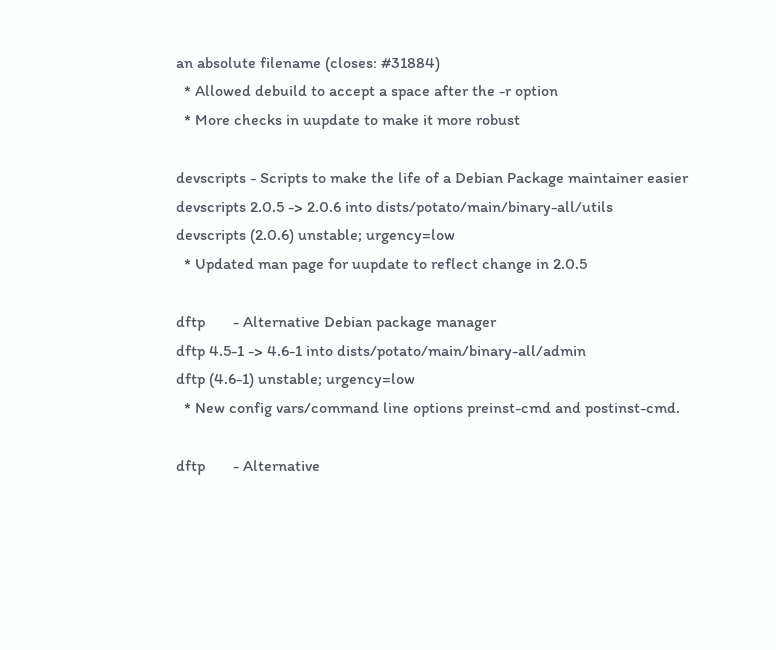an absolute filename (closes: #31884)
  * Allowed debuild to accept a space after the -r option
  * More checks in uupdate to make it more robust

devscripts - Scripts to make the life of a Debian Package maintainer easier
devscripts 2.0.5 -> 2.0.6 into dists/potato/main/binary-all/utils
devscripts (2.0.6) unstable; urgency=low
  * Updated man page for uupdate to reflect change in 2.0.5

dftp       - Alternative Debian package manager
dftp 4.5-1 -> 4.6-1 into dists/potato/main/binary-all/admin
dftp (4.6-1) unstable; urgency=low
  * New config vars/command line options preinst-cmd and postinst-cmd.

dftp       - Alternative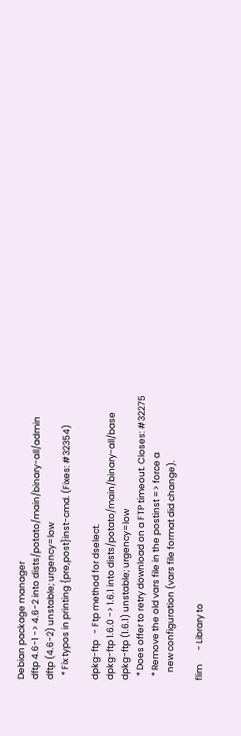Debian package manager
dftp 4.6-1 -> 4.6-2 into dists/potato/main/binary-all/admin
dftp (4.6-2) unstable; urgency=low
  * Fix typos in printing {pre,post}inst-cmd. (Fixes: #32354)

dpkg-ftp   - Ftp method for dselect.
dpkg-ftp 1.6.0 -> 1.6.1 into dists/potato/main/binary-all/base
dpkg-ftp (1.6.1) unstable; urgency=low
  * Does offer to retry download on a FTP timeout. Closes: #32275
  * Remove the old vars file in the postinst => force a
    new configuration (vars file format did change).

flim       - Library to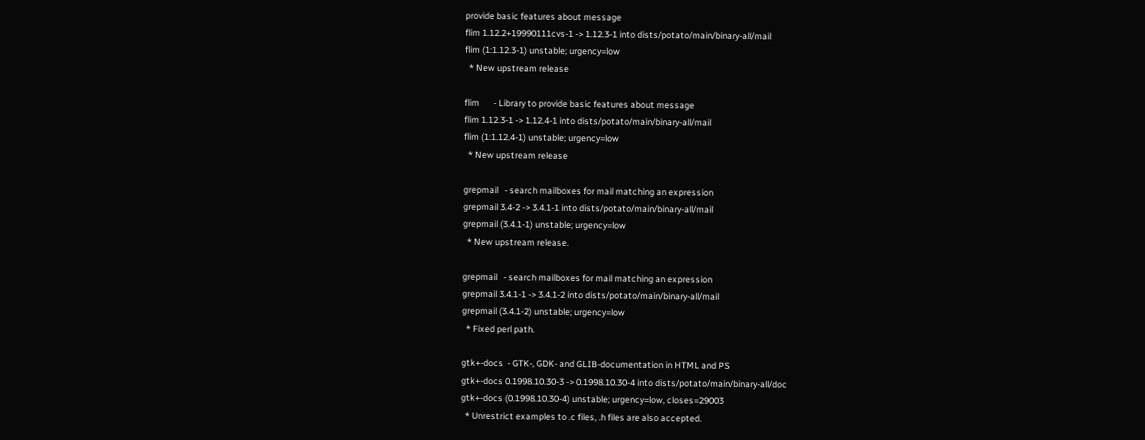provide basic features about message
flim 1.12.2+19990111cvs-1 -> 1.12.3-1 into dists/potato/main/binary-all/mail
flim (1:1.12.3-1) unstable; urgency=low
  * New upstream release

flim       - Library to provide basic features about message
flim 1.12.3-1 -> 1.12.4-1 into dists/potato/main/binary-all/mail
flim (1:1.12.4-1) unstable; urgency=low
  * New upstream release

grepmail   - search mailboxes for mail matching an expression
grepmail 3.4-2 -> 3.4.1-1 into dists/potato/main/binary-all/mail
grepmail (3.4.1-1) unstable; urgency=low
  * New upstream release.

grepmail   - search mailboxes for mail matching an expression
grepmail 3.4.1-1 -> 3.4.1-2 into dists/potato/main/binary-all/mail
grepmail (3.4.1-2) unstable; urgency=low
  * Fixed perl path.

gtk+-docs  - GTK-, GDK- and GLIB-documentation in HTML and PS
gtk+-docs 0.1998.10.30-3 -> 0.1998.10.30-4 into dists/potato/main/binary-all/doc
gtk+-docs (0.1998.10.30-4) unstable; urgency=low, closes=29003
  * Unrestrict examples to .c files, .h files are also accepted.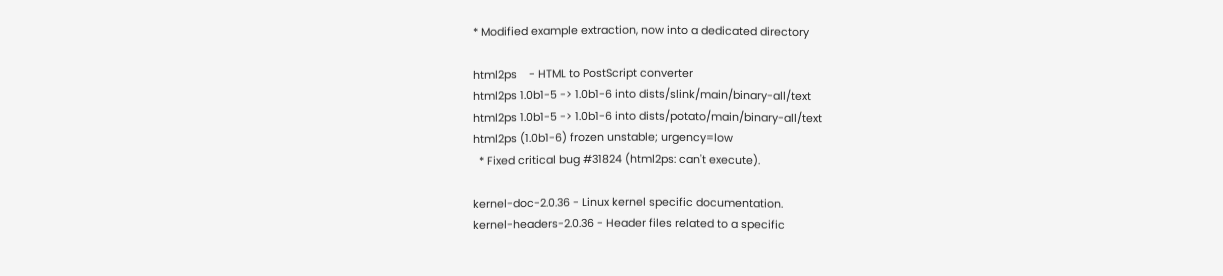* Modified example extraction, now into a dedicated directory

html2ps    - HTML to PostScript converter
html2ps 1.0b1-5 -> 1.0b1-6 into dists/slink/main/binary-all/text
html2ps 1.0b1-5 -> 1.0b1-6 into dists/potato/main/binary-all/text
html2ps (1.0b1-6) frozen unstable; urgency=low
  * Fixed critical bug #31824 (html2ps: can't execute).

kernel-doc-2.0.36 - Linux kernel specific documentation.
kernel-headers-2.0.36 - Header files related to a specific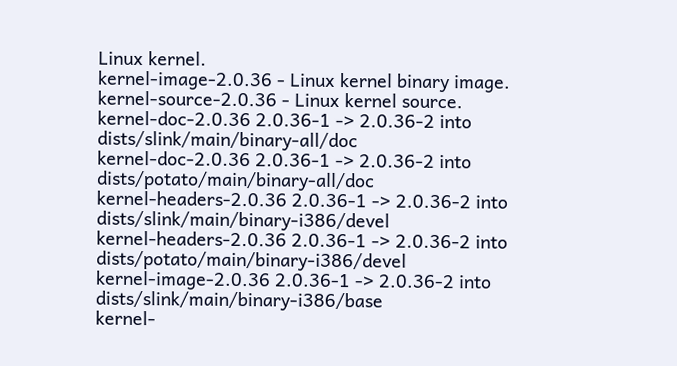Linux kernel.
kernel-image-2.0.36 - Linux kernel binary image.
kernel-source-2.0.36 - Linux kernel source.
kernel-doc-2.0.36 2.0.36-1 -> 2.0.36-2 into dists/slink/main/binary-all/doc
kernel-doc-2.0.36 2.0.36-1 -> 2.0.36-2 into dists/potato/main/binary-all/doc
kernel-headers-2.0.36 2.0.36-1 -> 2.0.36-2 into dists/slink/main/binary-i386/devel
kernel-headers-2.0.36 2.0.36-1 -> 2.0.36-2 into dists/potato/main/binary-i386/devel
kernel-image-2.0.36 2.0.36-1 -> 2.0.36-2 into dists/slink/main/binary-i386/base
kernel-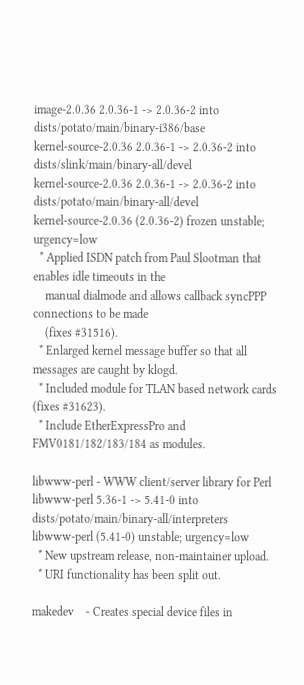image-2.0.36 2.0.36-1 -> 2.0.36-2 into dists/potato/main/binary-i386/base
kernel-source-2.0.36 2.0.36-1 -> 2.0.36-2 into dists/slink/main/binary-all/devel
kernel-source-2.0.36 2.0.36-1 -> 2.0.36-2 into dists/potato/main/binary-all/devel
kernel-source-2.0.36 (2.0.36-2) frozen unstable; urgency=low
  * Applied ISDN patch from Paul Slootman that enables idle timeouts in the
    manual dialmode and allows callback syncPPP connections to be made
    (fixes #31516).
  * Enlarged kernel message buffer so that all messages are caught by klogd.
  * Included module for TLAN based network cards (fixes #31623).
  * Include EtherExpressPro and FMV0181/182/183/184 as modules.

libwww-perl - WWW client/server library for Perl
libwww-perl 5.36-1 -> 5.41-0 into dists/potato/main/binary-all/interpreters
libwww-perl (5.41-0) unstable; urgency=low
  * New upstream release, non-maintainer upload.
  * URI functionality has been split out.

makedev    - Creates special device files in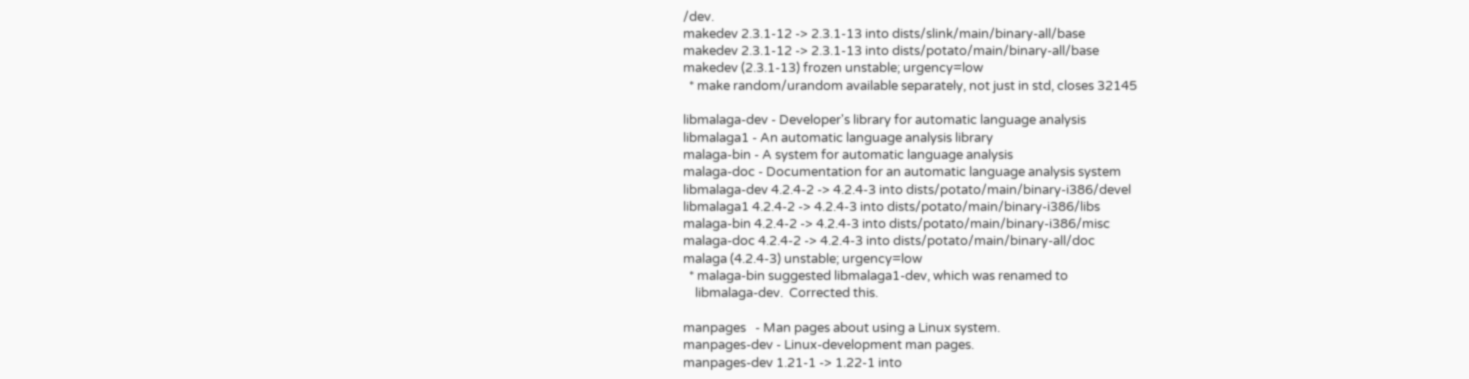/dev.
makedev 2.3.1-12 -> 2.3.1-13 into dists/slink/main/binary-all/base
makedev 2.3.1-12 -> 2.3.1-13 into dists/potato/main/binary-all/base
makedev (2.3.1-13) frozen unstable; urgency=low
  * make random/urandom available separately, not just in std, closes 32145

libmalaga-dev - Developer's library for automatic language analysis
libmalaga1 - An automatic language analysis library
malaga-bin - A system for automatic language analysis
malaga-doc - Documentation for an automatic language analysis system
libmalaga-dev 4.2.4-2 -> 4.2.4-3 into dists/potato/main/binary-i386/devel
libmalaga1 4.2.4-2 -> 4.2.4-3 into dists/potato/main/binary-i386/libs
malaga-bin 4.2.4-2 -> 4.2.4-3 into dists/potato/main/binary-i386/misc
malaga-doc 4.2.4-2 -> 4.2.4-3 into dists/potato/main/binary-all/doc
malaga (4.2.4-3) unstable; urgency=low
  * malaga-bin suggested libmalaga1-dev, which was renamed to
    libmalaga-dev.  Corrected this.

manpages   - Man pages about using a Linux system.
manpages-dev - Linux-development man pages.
manpages-dev 1.21-1 -> 1.22-1 into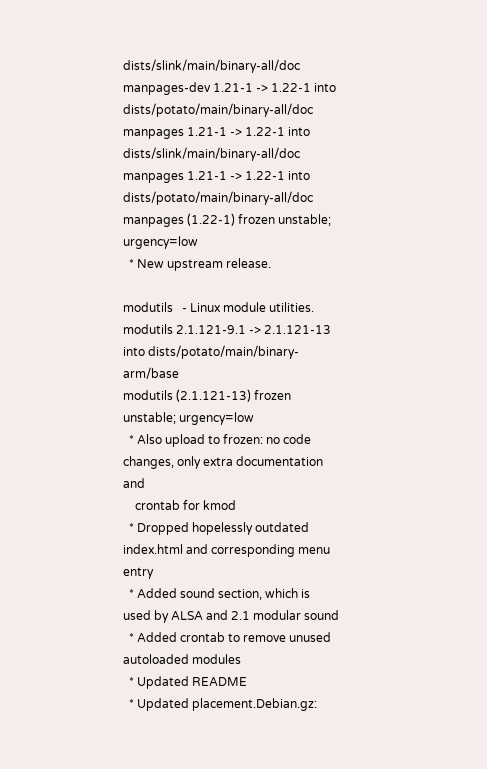dists/slink/main/binary-all/doc
manpages-dev 1.21-1 -> 1.22-1 into dists/potato/main/binary-all/doc
manpages 1.21-1 -> 1.22-1 into dists/slink/main/binary-all/doc
manpages 1.21-1 -> 1.22-1 into dists/potato/main/binary-all/doc
manpages (1.22-1) frozen unstable; urgency=low
  * New upstream release.

modutils   - Linux module utilities.
modutils 2.1.121-9.1 -> 2.1.121-13 into dists/potato/main/binary-arm/base
modutils (2.1.121-13) frozen unstable; urgency=low
  * Also upload to frozen: no code changes, only extra documentation and
    crontab for kmod
  * Dropped hopelessly outdated index.html and corresponding menu entry
  * Added sound section, which is used by ALSA and 2.1 modular sound
  * Added crontab to remove unused autoloaded modules
  * Updated README
  * Updated placement.Debian.gz: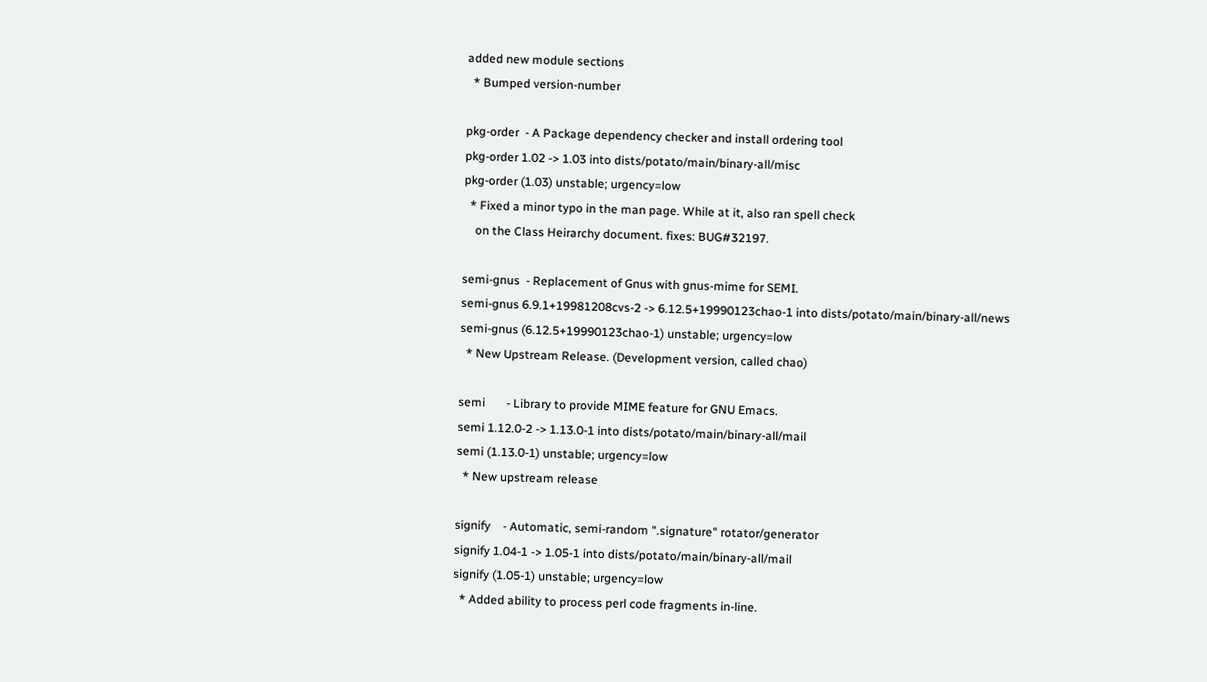added new module sections
  * Bumped version-number

pkg-order  - A Package dependency checker and install ordering tool
pkg-order 1.02 -> 1.03 into dists/potato/main/binary-all/misc
pkg-order (1.03) unstable; urgency=low
  * Fixed a minor typo in the man page. While at it, also ran spell check
    on the Class Heirarchy document. fixes: BUG#32197.

semi-gnus  - Replacement of Gnus with gnus-mime for SEMI.
semi-gnus 6.9.1+19981208cvs-2 -> 6.12.5+19990123chao-1 into dists/potato/main/binary-all/news
semi-gnus (6.12.5+19990123chao-1) unstable; urgency=low
  * New Upstream Release. (Development version, called chao)

semi       - Library to provide MIME feature for GNU Emacs.
semi 1.12.0-2 -> 1.13.0-1 into dists/potato/main/binary-all/mail
semi (1.13.0-1) unstable; urgency=low
  * New upstream release

signify    - Automatic, semi-random ".signature" rotator/generator
signify 1.04-1 -> 1.05-1 into dists/potato/main/binary-all/mail
signify (1.05-1) unstable; urgency=low
  * Added ability to process perl code fragments in-line.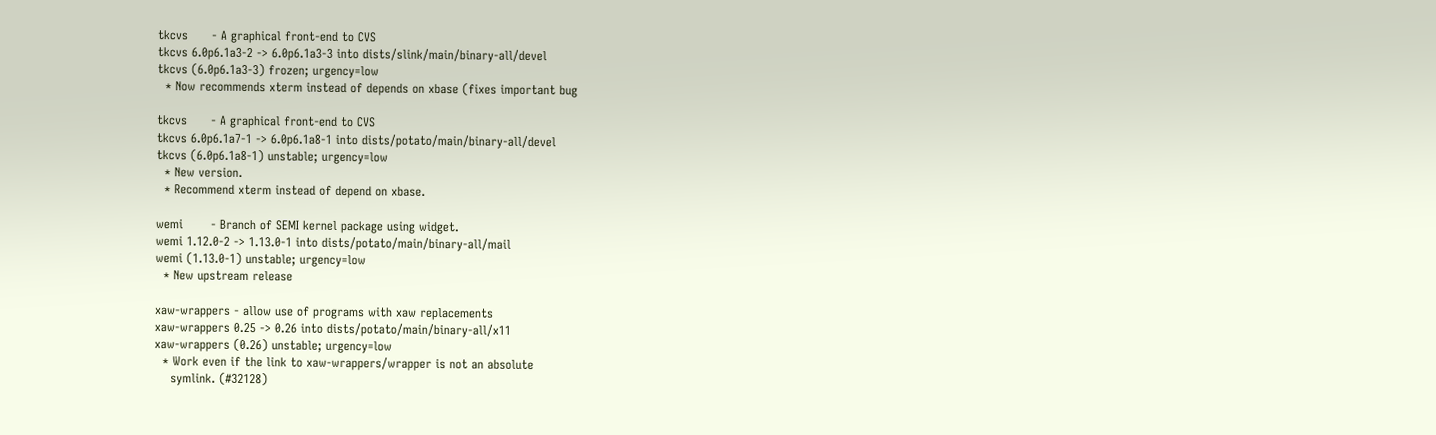tkcvs      - A graphical front-end to CVS
tkcvs 6.0p6.1a3-2 -> 6.0p6.1a3-3 into dists/slink/main/binary-all/devel
tkcvs (6.0p6.1a3-3) frozen; urgency=low
  * Now recommends xterm instead of depends on xbase (fixes important bug

tkcvs      - A graphical front-end to CVS
tkcvs 6.0p6.1a7-1 -> 6.0p6.1a8-1 into dists/potato/main/binary-all/devel
tkcvs (6.0p6.1a8-1) unstable; urgency=low
  * New version.
  * Recommend xterm instead of depend on xbase.

wemi       - Branch of SEMI kernel package using widget.
wemi 1.12.0-2 -> 1.13.0-1 into dists/potato/main/binary-all/mail
wemi (1.13.0-1) unstable; urgency=low
  * New upstream release

xaw-wrappers - allow use of programs with xaw replacements
xaw-wrappers 0.25 -> 0.26 into dists/potato/main/binary-all/x11
xaw-wrappers (0.26) unstable; urgency=low
  * Work even if the link to xaw-wrappers/wrapper is not an absolute
    symlink. (#32128)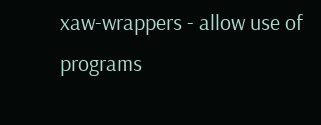xaw-wrappers - allow use of programs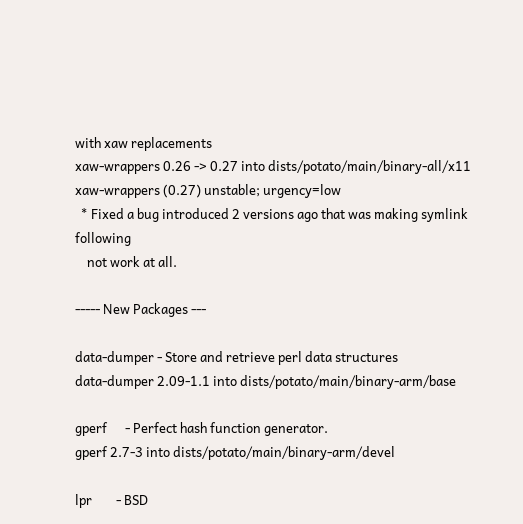with xaw replacements
xaw-wrappers 0.26 -> 0.27 into dists/potato/main/binary-all/x11
xaw-wrappers (0.27) unstable; urgency=low
  * Fixed a bug introduced 2 versions ago that was making symlink following
    not work at all.

----- New Packages ---

data-dumper - Store and retrieve perl data structures
data-dumper 2.09-1.1 into dists/potato/main/binary-arm/base

gperf      - Perfect hash function generator.
gperf 2.7-3 into dists/potato/main/binary-arm/devel

lpr        - BSD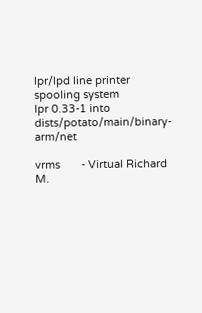lpr/lpd line printer spooling system
lpr 0.33-1 into dists/potato/main/binary-arm/net

vrms       - Virtual Richard M.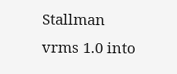Stallman
vrms 1.0 into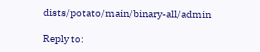dists/potato/main/binary-all/admin

Reply to: